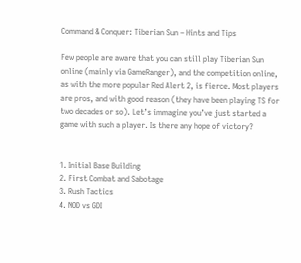Command & Conquer: Tiberian Sun – Hints and Tips

Few people are aware that you can still play Tiberian Sun online (mainly via GameRanger), and the competition online, as with the more popular Red Alert 2, is fierce. Most players are pros, and with good reason (they have been playing TS for two decades or so). Let’s immagine you’ve just started a game with such a player. Is there any hope of victory?


1. Initial Base Building
2. First Combat and Sabotage
3. Rush Tactics
4. NOD vs GDI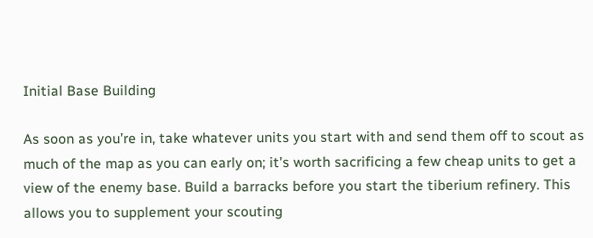Initial Base Building

As soon as you’re in, take whatever units you start with and send them off to scout as much of the map as you can early on; it’s worth sacrificing a few cheap units to get a view of the enemy base. Build a barracks before you start the tiberium refinery. This allows you to supplement your scouting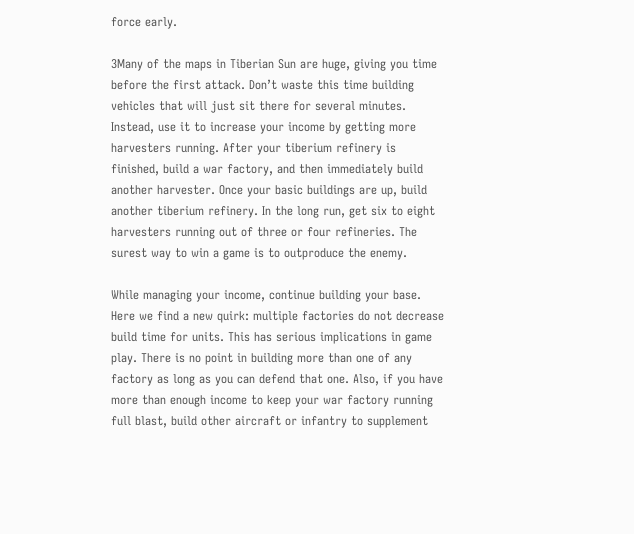force early.

3Many of the maps in Tiberian Sun are huge, giving you time before the first attack. Don’t waste this time building vehicles that will just sit there for several minutes. Instead, use it to increase your income by getting more harvesters running. After your tiberium refinery is finished, build a war factory, and then immediately build another harvester. Once your basic buildings are up, build another tiberium refinery. In the long run, get six to eight harvesters running out of three or four refineries. The surest way to win a game is to outproduce the enemy.

While managing your income, continue building your base. Here we find a new quirk: multiple factories do not decrease build time for units. This has serious implications in game play. There is no point in building more than one of any factory as long as you can defend that one. Also, if you have more than enough income to keep your war factory running full blast, build other aircraft or infantry to supplement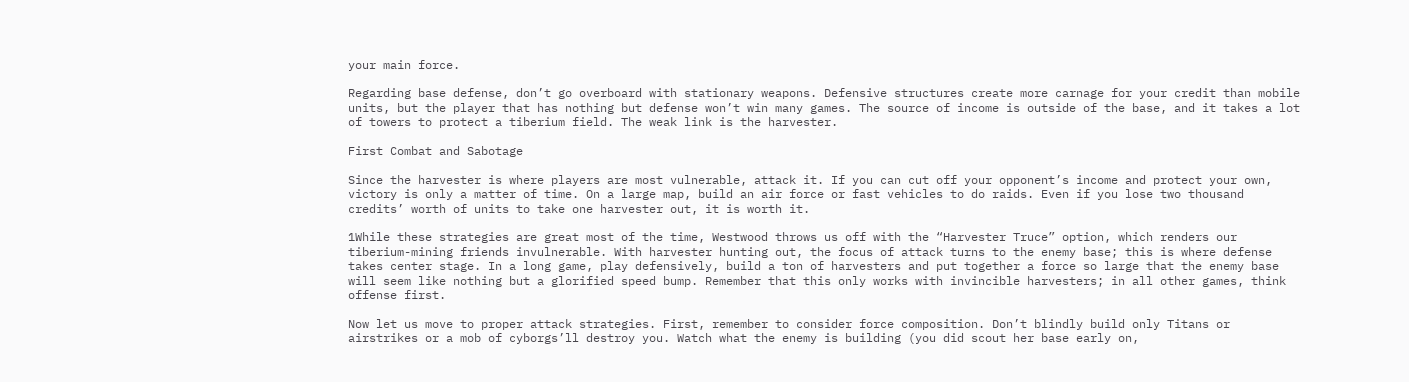your main force.

Regarding base defense, don’t go overboard with stationary weapons. Defensive structures create more carnage for your credit than mobile units, but the player that has nothing but defense won’t win many games. The source of income is outside of the base, and it takes a lot of towers to protect a tiberium field. The weak link is the harvester.

First Combat and Sabotage

Since the harvester is where players are most vulnerable, attack it. If you can cut off your opponent’s income and protect your own, victory is only a matter of time. On a large map, build an air force or fast vehicles to do raids. Even if you lose two thousand credits’ worth of units to take one harvester out, it is worth it.

1While these strategies are great most of the time, Westwood throws us off with the “Harvester Truce” option, which renders our tiberium-mining friends invulnerable. With harvester hunting out, the focus of attack turns to the enemy base; this is where defense takes center stage. In a long game, play defensively, build a ton of harvesters and put together a force so large that the enemy base will seem like nothing but a glorified speed bump. Remember that this only works with invincible harvesters; in all other games, think offense first.

Now let us move to proper attack strategies. First, remember to consider force composition. Don’t blindly build only Titans or airstrikes or a mob of cyborgs’ll destroy you. Watch what the enemy is building (you did scout her base early on,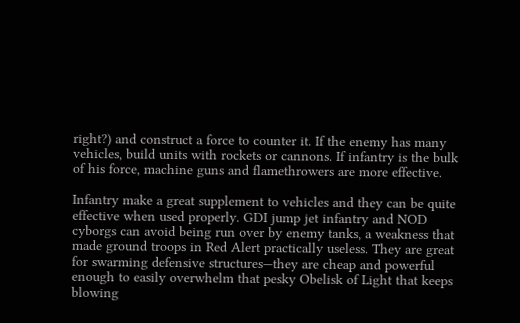right?) and construct a force to counter it. If the enemy has many vehicles, build units with rockets or cannons. If infantry is the bulk of his force, machine guns and flamethrowers are more effective.

Infantry make a great supplement to vehicles and they can be quite effective when used properly. GDI jump jet infantry and NOD cyborgs can avoid being run over by enemy tanks, a weakness that made ground troops in Red Alert practically useless. They are great for swarming defensive structures—they are cheap and powerful enough to easily overwhelm that pesky Obelisk of Light that keeps blowing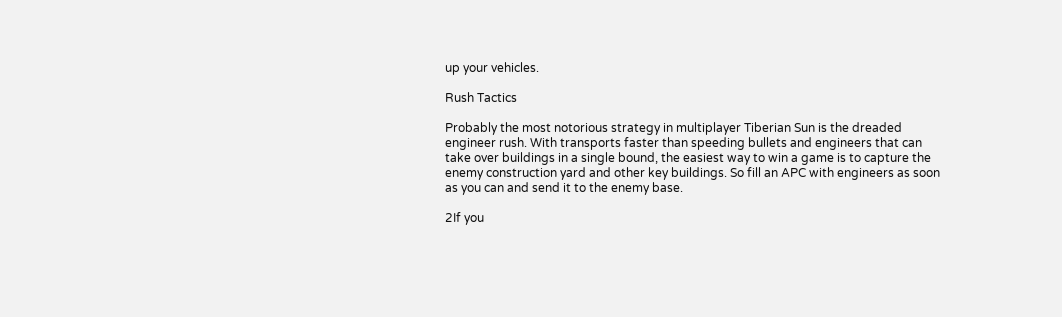up your vehicles.

Rush Tactics

Probably the most notorious strategy in multiplayer Tiberian Sun is the dreaded engineer rush. With transports faster than speeding bullets and engineers that can take over buildings in a single bound, the easiest way to win a game is to capture the enemy construction yard and other key buildings. So fill an APC with engineers as soon as you can and send it to the enemy base.

2If you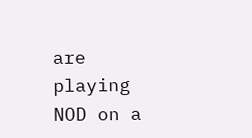are playing NOD on a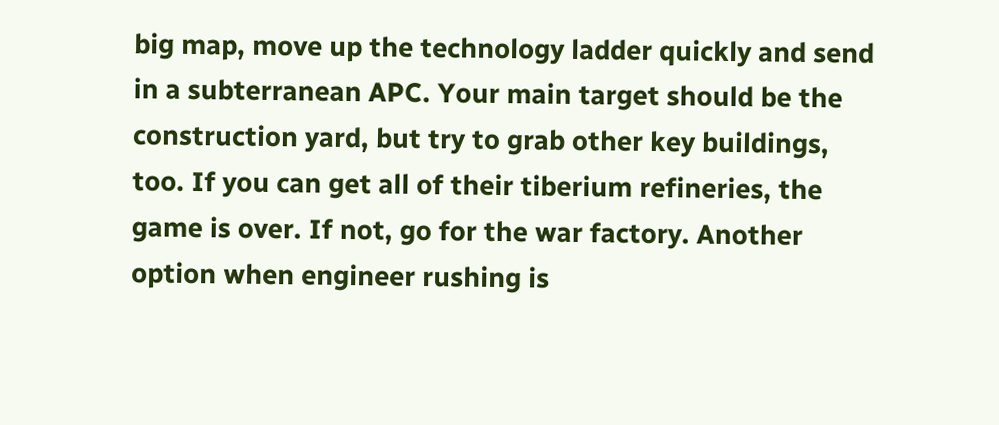big map, move up the technology ladder quickly and send in a subterranean APC. Your main target should be the construction yard, but try to grab other key buildings, too. If you can get all of their tiberium refineries, the game is over. If not, go for the war factory. Another option when engineer rushing is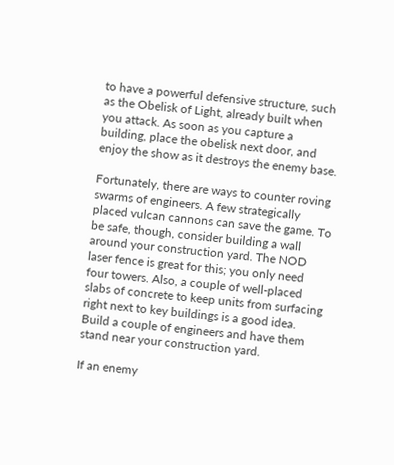to have a powerful defensive structure, such as the Obelisk of Light, already built when you attack. As soon as you capture a building, place the obelisk next door, and enjoy the show as it destroys the enemy base.

Fortunately, there are ways to counter roving swarms of engineers. A few strategically placed vulcan cannons can save the game. To be safe, though, consider building a wall around your construction yard. The NOD laser fence is great for this; you only need four towers. Also, a couple of well-placed slabs of concrete to keep units from surfacing right next to key buildings is a good idea. Build a couple of engineers and have them stand near your construction yard.

If an enemy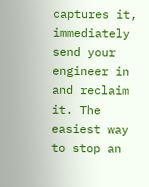captures it, immediately send your engineer in and reclaim it. The easiest way to stop an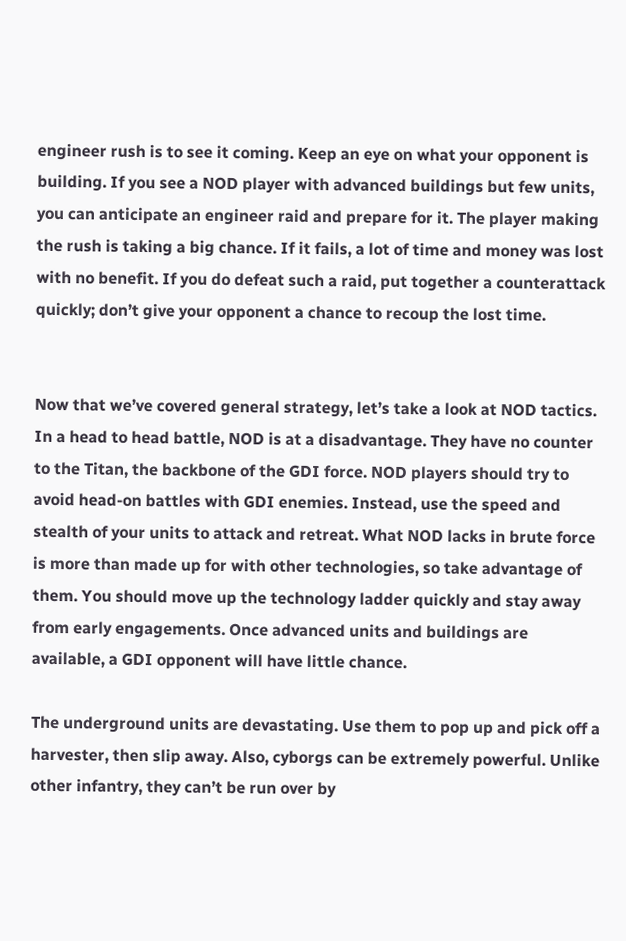engineer rush is to see it coming. Keep an eye on what your opponent is building. If you see a NOD player with advanced buildings but few units, you can anticipate an engineer raid and prepare for it. The player making the rush is taking a big chance. If it fails, a lot of time and money was lost with no benefit. If you do defeat such a raid, put together a counterattack quickly; don’t give your opponent a chance to recoup the lost time.


Now that we’ve covered general strategy, let’s take a look at NOD tactics. In a head to head battle, NOD is at a disadvantage. They have no counter to the Titan, the backbone of the GDI force. NOD players should try to avoid head-on battles with GDI enemies. Instead, use the speed and stealth of your units to attack and retreat. What NOD lacks in brute force is more than made up for with other technologies, so take advantage of them. You should move up the technology ladder quickly and stay away from early engagements. Once advanced units and buildings are available, a GDI opponent will have little chance.

The underground units are devastating. Use them to pop up and pick off a harvester, then slip away. Also, cyborgs can be extremely powerful. Unlike other infantry, they can’t be run over by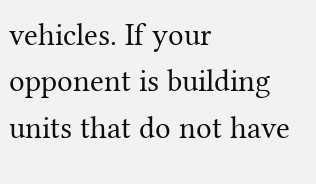vehicles. If your opponent is building units that do not have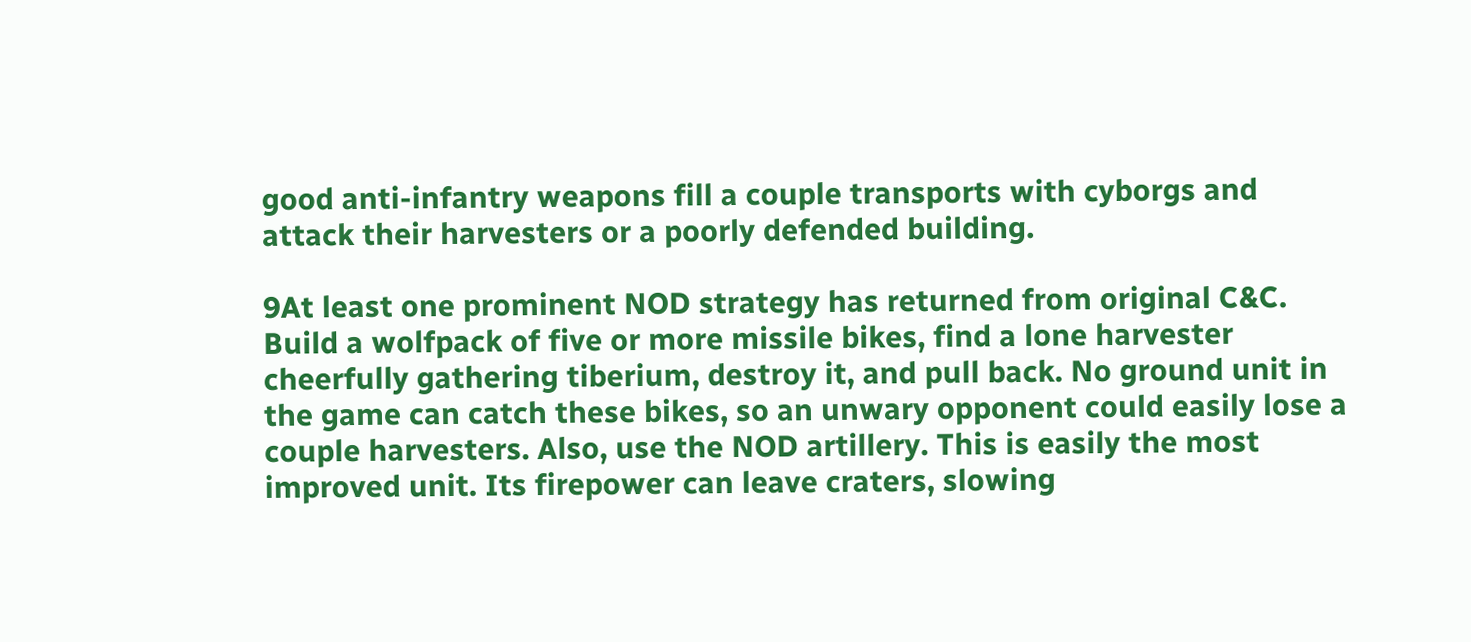good anti-infantry weapons fill a couple transports with cyborgs and attack their harvesters or a poorly defended building.

9At least one prominent NOD strategy has returned from original C&C. Build a wolfpack of five or more missile bikes, find a lone harvester cheerfully gathering tiberium, destroy it, and pull back. No ground unit in the game can catch these bikes, so an unwary opponent could easily lose a couple harvesters. Also, use the NOD artillery. This is easily the most improved unit. Its firepower can leave craters, slowing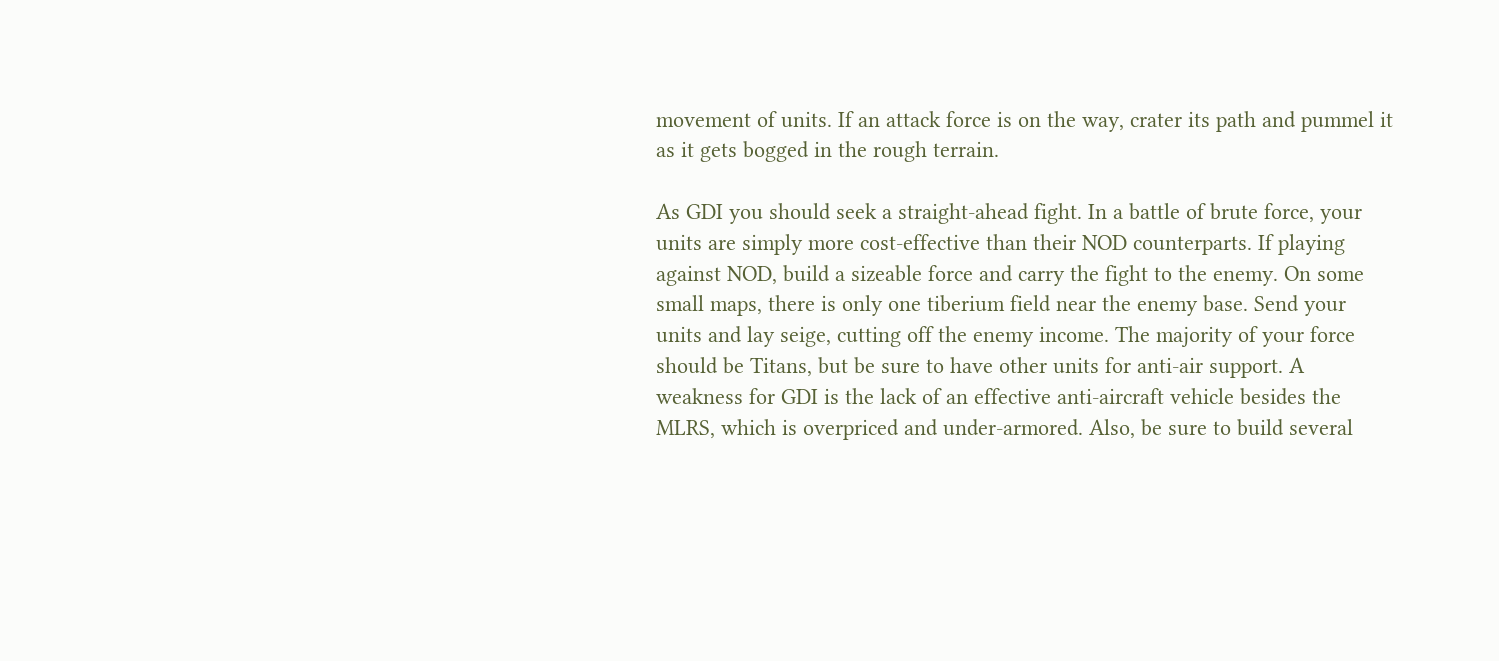movement of units. If an attack force is on the way, crater its path and pummel it as it gets bogged in the rough terrain.

As GDI you should seek a straight-ahead fight. In a battle of brute force, your units are simply more cost-effective than their NOD counterparts. If playing against NOD, build a sizeable force and carry the fight to the enemy. On some small maps, there is only one tiberium field near the enemy base. Send your units and lay seige, cutting off the enemy income. The majority of your force should be Titans, but be sure to have other units for anti-air support. A weakness for GDI is the lack of an effective anti-aircraft vehicle besides the MLRS, which is overpriced and under-armored. Also, be sure to build several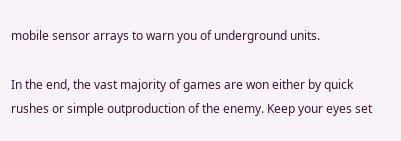mobile sensor arrays to warn you of underground units.

In the end, the vast majority of games are won either by quick rushes or simple outproduction of the enemy. Keep your eyes set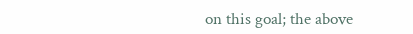on this goal; the above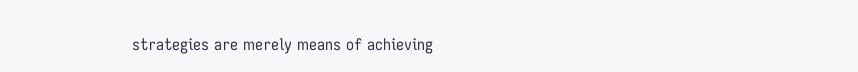strategies are merely means of achieving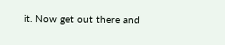it. Now get out there and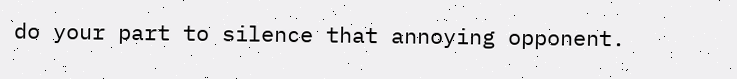do your part to silence that annoying opponent.